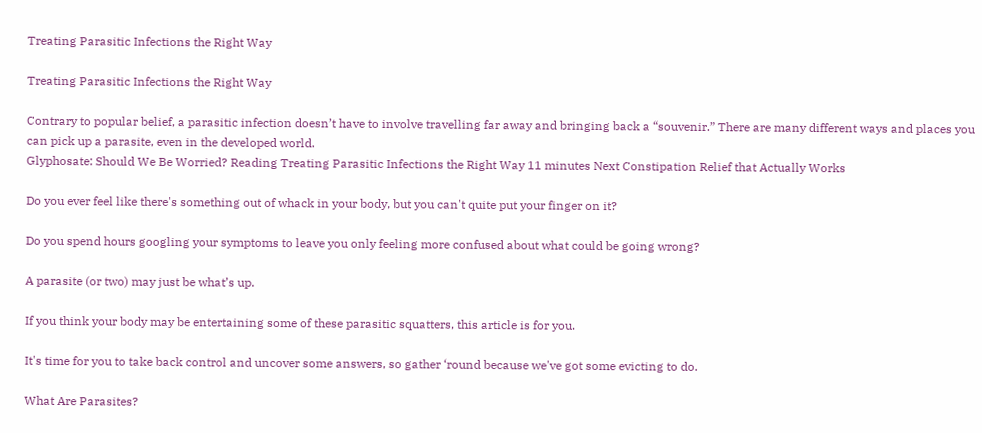Treating Parasitic Infections the Right Way

Treating Parasitic Infections the Right Way

Contrary to popular belief, a parasitic infection doesn’t have to involve travelling far away and bringing back a “souvenir.” There are many different ways and places you can pick up a parasite, even in the developed world.
Glyphosate: Should We Be Worried? Reading Treating Parasitic Infections the Right Way 11 minutes Next Constipation Relief that Actually Works

Do you ever feel like there's something out of whack in your body, but you can't quite put your finger on it?

Do you spend hours googling your symptoms to leave you only feeling more confused about what could be going wrong?

A parasite (or two) may just be what’s up.

If you think your body may be entertaining some of these parasitic squatters, this article is for you.

It's time for you to take back control and uncover some answers, so gather ‘round because we've got some evicting to do.

What Are Parasites?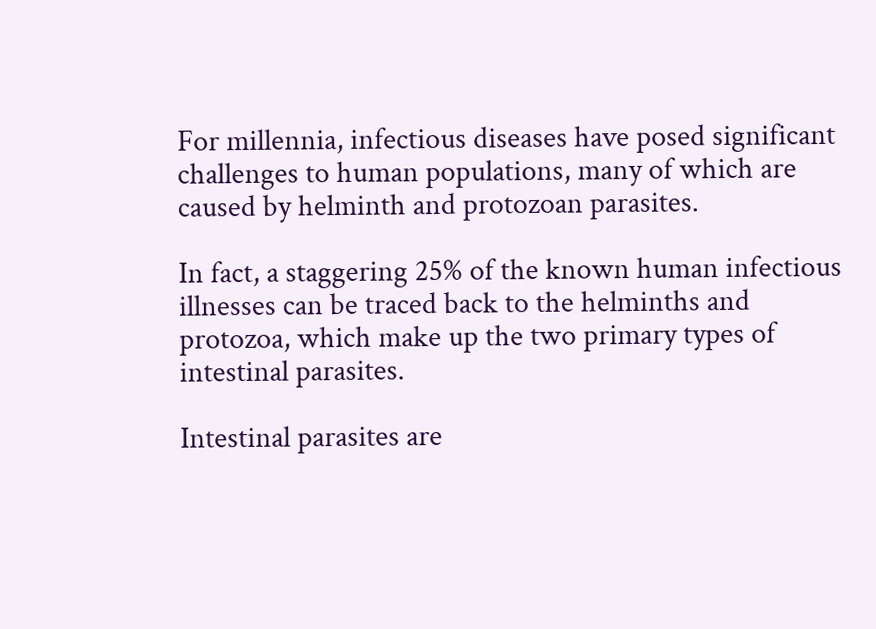For millennia, infectious diseases have posed significant challenges to human populations, many of which are caused by helminth and protozoan parasites.

In fact, a staggering 25% of the known human infectious illnesses can be traced back to the helminths and protozoa, which make up the two primary types of intestinal parasites.

Intestinal parasites are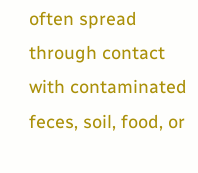often spread through contact with contaminated feces, soil, food, or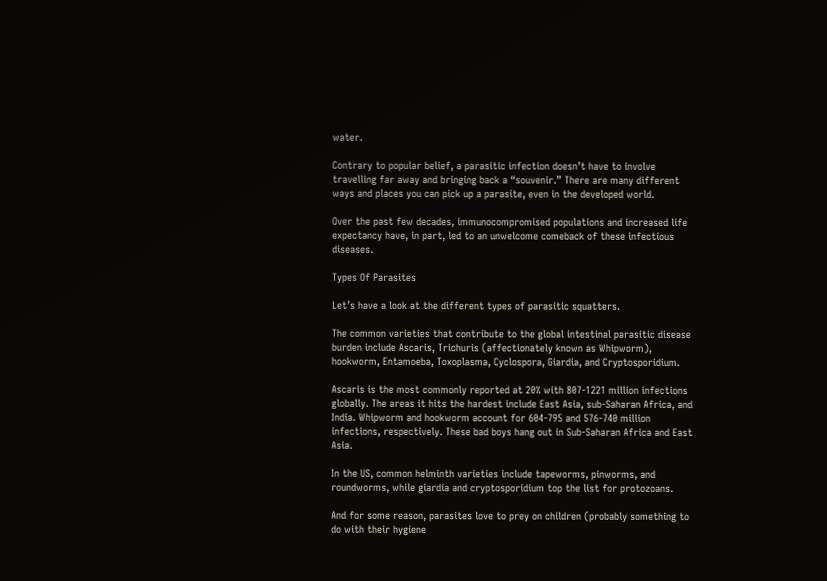water.

Contrary to popular belief, a parasitic infection doesn’t have to involve travelling far away and bringing back a “souvenir.” There are many different ways and places you can pick up a parasite, even in the developed world.

Over the past few decades, immunocompromised populations and increased life expectancy have, in part, led to an unwelcome comeback of these infectious diseases.

Types Of Parasites

Let’s have a look at the different types of parasitic squatters.

The common varieties that contribute to the global intestinal parasitic disease burden include Ascaris, Trichuris (affectionately known as Whipworm), hookworm, Entamoeba, Toxoplasma, Cyclospora, Giardia, and Cryptosporidium.

Ascaris is the most commonly reported at 20% with 807-1221 million infections globally. The areas it hits the hardest include East Asia, sub-Saharan Africa, and India. Whipworm and hookworm account for 604-795 and 576-740 million infections, respectively. These bad boys hang out in Sub-Saharan Africa and East Asia.

In the US, common helminth varieties include tapeworms, pinworms, and roundworms, while giardia and cryptosporidium top the list for protozoans.

And for some reason, parasites love to prey on children (probably something to do with their hygiene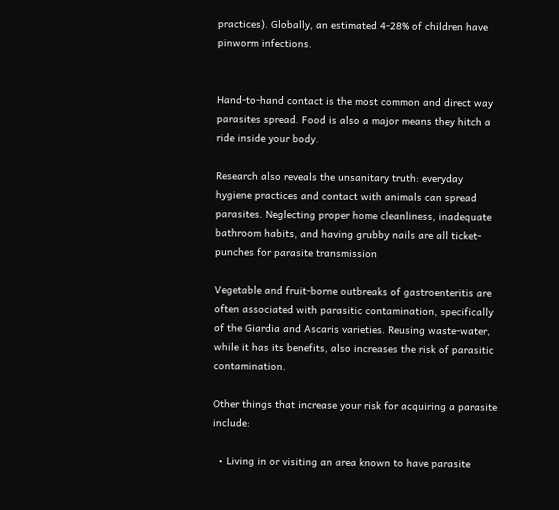practices). Globally, an estimated 4-28% of children have pinworm infections.


Hand-to-hand contact is the most common and direct way parasites spread. Food is also a major means they hitch a ride inside your body.

Research also reveals the unsanitary truth: everyday hygiene practices and contact with animals can spread parasites. Neglecting proper home cleanliness, inadequate bathroom habits, and having grubby nails are all ticket-punches for parasite transmission

Vegetable and fruit-borne outbreaks of gastroenteritis are often associated with parasitic contamination, specifically of the Giardia and Ascaris varieties. Reusing waste-water, while it has its benefits, also increases the risk of parasitic contamination.

Other things that increase your risk for acquiring a parasite include:

  • Living in or visiting an area known to have parasite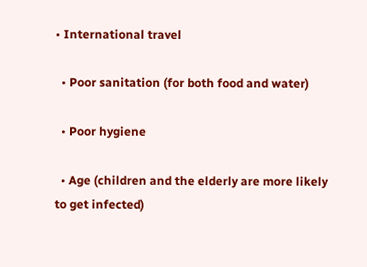• International travel

  • Poor sanitation (for both food and water)

  • Poor hygiene

  • Age (children and the elderly are more likely to get infected)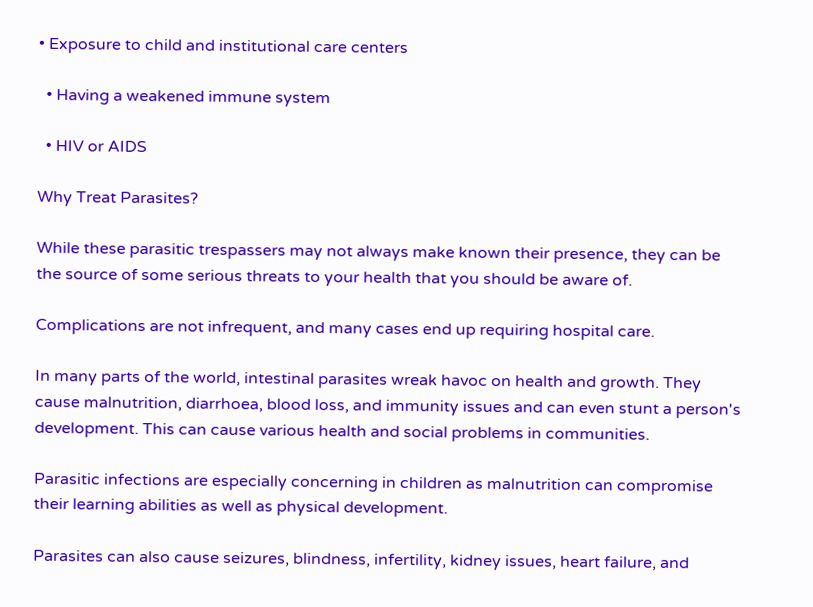• Exposure to child and institutional care centers

  • Having a weakened immune system

  • HIV or AIDS

Why Treat Parasites?

While these parasitic trespassers may not always make known their presence, they can be the source of some serious threats to your health that you should be aware of.

Complications are not infrequent, and many cases end up requiring hospital care.

In many parts of the world, intestinal parasites wreak havoc on health and growth. They cause malnutrition, diarrhoea, blood loss, and immunity issues and can even stunt a person's development. This can cause various health and social problems in communities.

Parasitic infections are especially concerning in children as malnutrition can compromise their learning abilities as well as physical development.

Parasites can also cause seizures, blindness, infertility, kidney issues, heart failure, and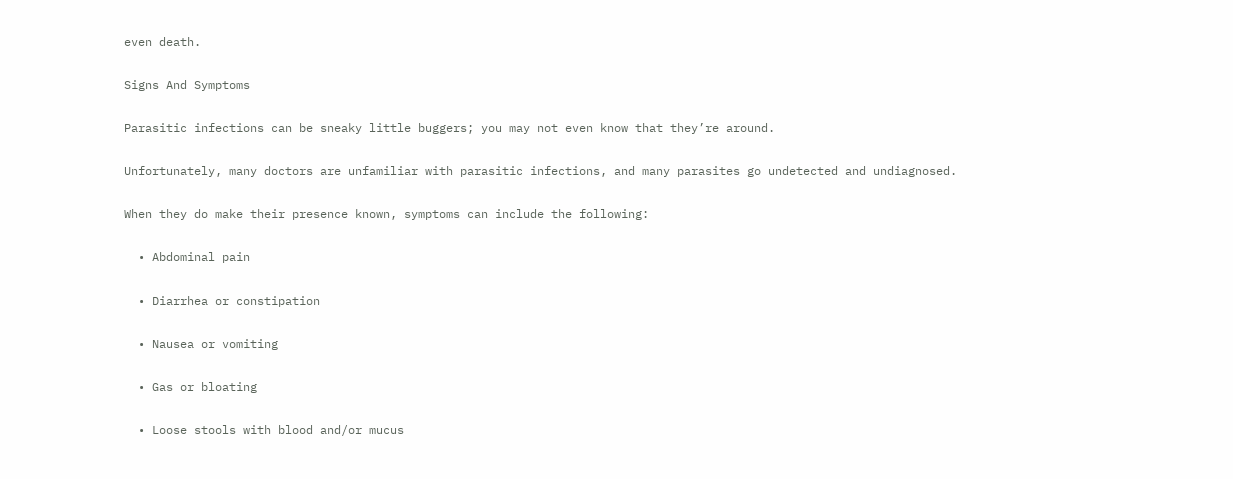even death.

Signs And Symptoms

Parasitic infections can be sneaky little buggers; you may not even know that they’re around.

Unfortunately, many doctors are unfamiliar with parasitic infections, and many parasites go undetected and undiagnosed.

When they do make their presence known, symptoms can include the following:

  • Abdominal pain

  • Diarrhea or constipation

  • Nausea or vomiting

  • Gas or bloating

  • Loose stools with blood and/or mucus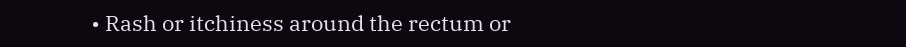• Rash or itchiness around the rectum or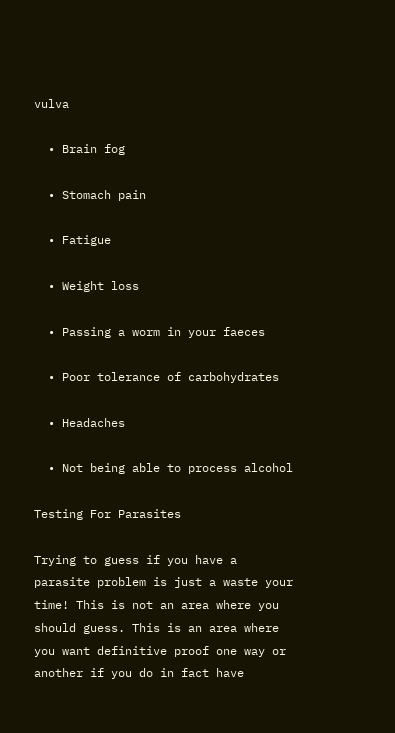vulva

  • Brain fog

  • Stomach pain

  • Fatigue

  • Weight loss

  • Passing a worm in your faeces

  • Poor tolerance of carbohydrates

  • Headaches

  • Not being able to process alcohol

Testing For Parasites

Trying to guess if you have a parasite problem is just a waste your time! This is not an area where you should guess. This is an area where you want definitive proof one way or another if you do in fact have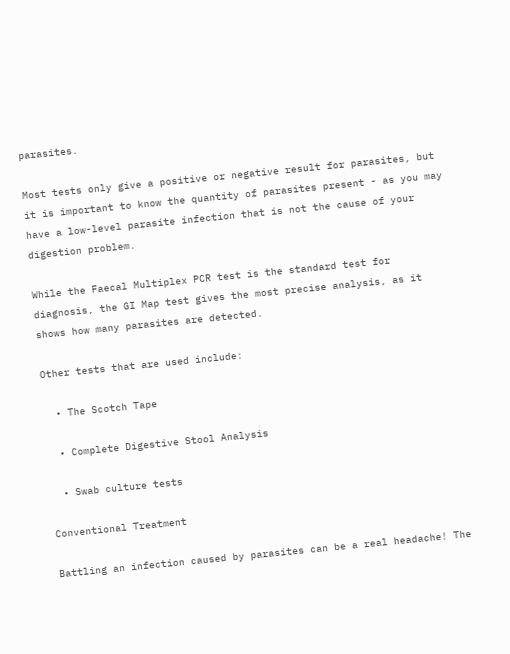parasites.

Most tests only give a positive or negative result for parasites, but it is important to know the quantity of parasites present - as you may have a low-level parasite infection that is not the cause of your digestion problem.

While the Faecal Multiplex PCR test is the standard test for diagnosis, the GI Map test gives the most precise analysis, as it shows how many parasites are detected.

Other tests that are used include:

  • The Scotch Tape

  • Complete Digestive Stool Analysis

  • Swab culture tests

Conventional Treatment

Battling an infection caused by parasites can be a real headache! The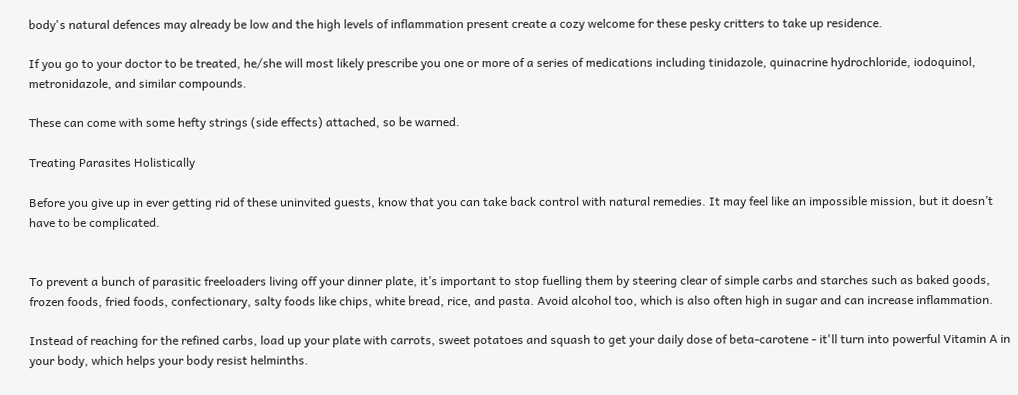body's natural defences may already be low and the high levels of inflammation present create a cozy welcome for these pesky critters to take up residence.

If you go to your doctor to be treated, he/she will most likely prescribe you one or more of a series of medications including tinidazole, quinacrine hydrochloride, iodoquinol, metronidazole, and similar compounds.

These can come with some hefty strings (side effects) attached, so be warned.

Treating Parasites Holistically

Before you give up in ever getting rid of these uninvited guests, know that you can take back control with natural remedies. It may feel like an impossible mission, but it doesn’t have to be complicated.


To prevent a bunch of parasitic freeloaders living off your dinner plate, it’s important to stop fuelling them by steering clear of simple carbs and starches such as baked goods, frozen foods, fried foods, confectionary, salty foods like chips, white bread, rice, and pasta. Avoid alcohol too, which is also often high in sugar and can increase inflammation.

Instead of reaching for the refined carbs, load up your plate with carrots, sweet potatoes and squash to get your daily dose of beta-carotene - it'll turn into powerful Vitamin A in your body, which helps your body resist helminths.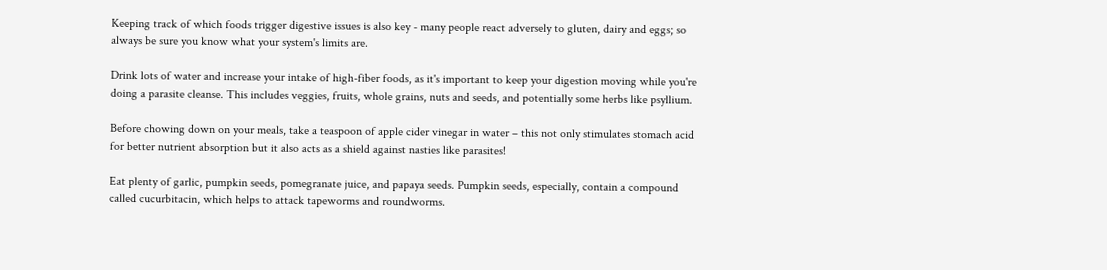Keeping track of which foods trigger digestive issues is also key - many people react adversely to gluten, dairy and eggs; so always be sure you know what your system's limits are.

Drink lots of water and increase your intake of high-fiber foods, as it's important to keep your digestion moving while you're doing a parasite cleanse. This includes veggies, fruits, whole grains, nuts and seeds, and potentially some herbs like psyllium.

Before chowing down on your meals, take a teaspoon of apple cider vinegar in water – this not only stimulates stomach acid for better nutrient absorption but it also acts as a shield against nasties like parasites!

Eat plenty of garlic, pumpkin seeds, pomegranate juice, and papaya seeds. Pumpkin seeds, especially, contain a compound called cucurbitacin, which helps to attack tapeworms and roundworms.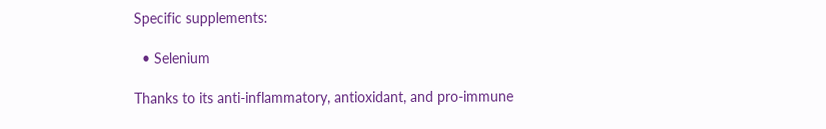Specific supplements:

  • Selenium

Thanks to its anti-inflammatory, antioxidant, and pro-immune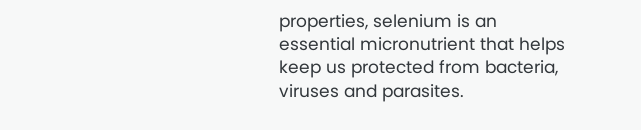properties, selenium is an essential micronutrient that helps keep us protected from bacteria, viruses and parasites.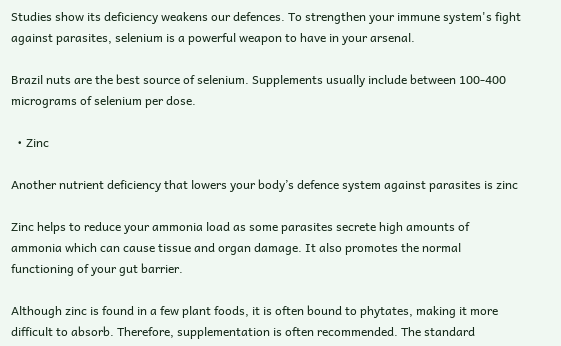Studies show its deficiency weakens our defences. To strengthen your immune system's fight against parasites, selenium is a powerful weapon to have in your arsenal.

Brazil nuts are the best source of selenium. Supplements usually include between 100-400 micrograms of selenium per dose.

  • Zinc

Another nutrient deficiency that lowers your body’s defence system against parasites is zinc

Zinc helps to reduce your ammonia load as some parasites secrete high amounts of ammonia which can cause tissue and organ damage. It also promotes the normal functioning of your gut barrier.

Although zinc is found in a few plant foods, it is often bound to phytates, making it more difficult to absorb. Therefore, supplementation is often recommended. The standard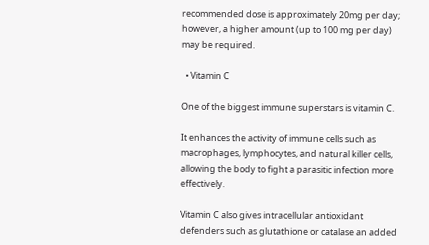recommended dose is approximately 20mg per day; however, a higher amount (up to 100 mg per day) may be required.

  • Vitamin C

One of the biggest immune superstars is vitamin C.

It enhances the activity of immune cells such as macrophages, lymphocytes, and natural killer cells, allowing the body to fight a parasitic infection more effectively.

Vitamin C also gives intracellular antioxidant defenders such as glutathione or catalase an added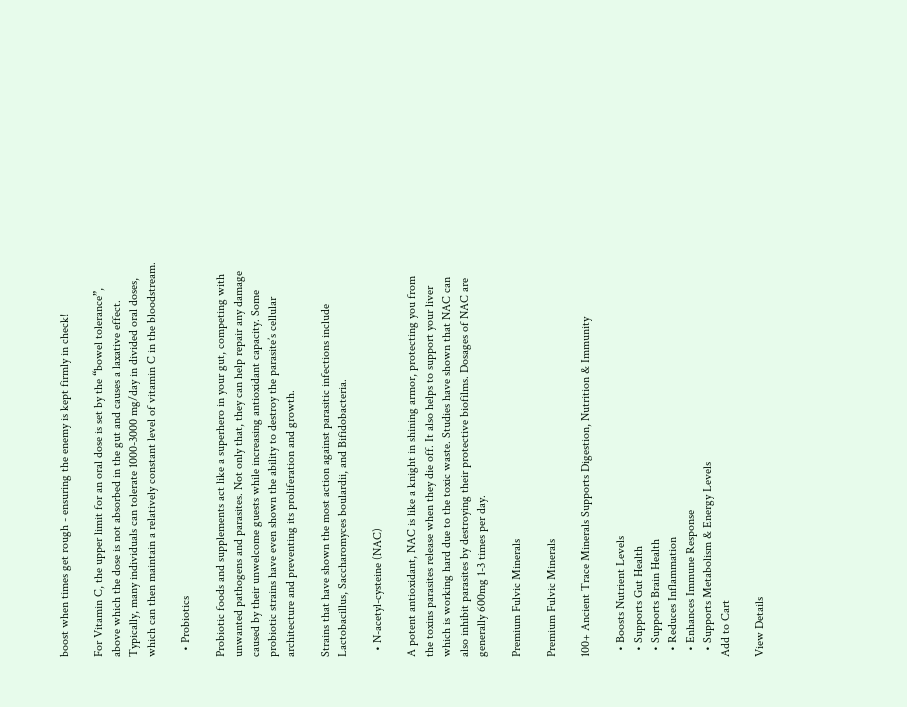boost when times get rough - ensuring the enemy is kept firmly in check!

For Vitamin C, the upper limit for an oral dose is set by the “bowel tolerance”, above which the dose is not absorbed in the gut and causes a laxative effect. Typically, many individuals can tolerate 1000-3000 mg/day in divided oral doses, which can then maintain a relatively constant level of vitamin C in the bloodstream.

  • Probiotics

Probiotic foods and supplements act like a superhero in your gut, competing with unwanted pathogens and parasites. Not only that, they can help repair any damage caused by their unwelcome guests while increasing antioxidant capacity. Some probiotic strains have even shown the ability to destroy the parasite’s cellular architecture and preventing its proliferation and growth.

Strains that have shown the most action against parasitic infections include Lactobacillus, Saccharomyces boulardii, and Bifidobacteria.

  • N-acetyl-cysteine (NAC)

A potent antioxidant, NAC is like a knight in shining armor, protecting you from the toxins parasites release when they die off. It also helps to support your liver which is working hard due to the toxic waste. Studies have shown that NAC can also inhibit parasites by destroying their protective biofilms. Dosages of NAC are generally 600mg 1-3 times per day.

Premium Fulvic Minerals

Premium Fulvic Minerals

100+ Ancient Trace Minerals Supports Digestion, Nutrition & Immunity

  • Boosts Nutrient Levels
  • Supports Gut Health
  • Supports Brain Health
  • Reduces Inflammation
  • Enhances Immune Response
  • Supports Metabolism & Energy Levels
Add to Cart

View Details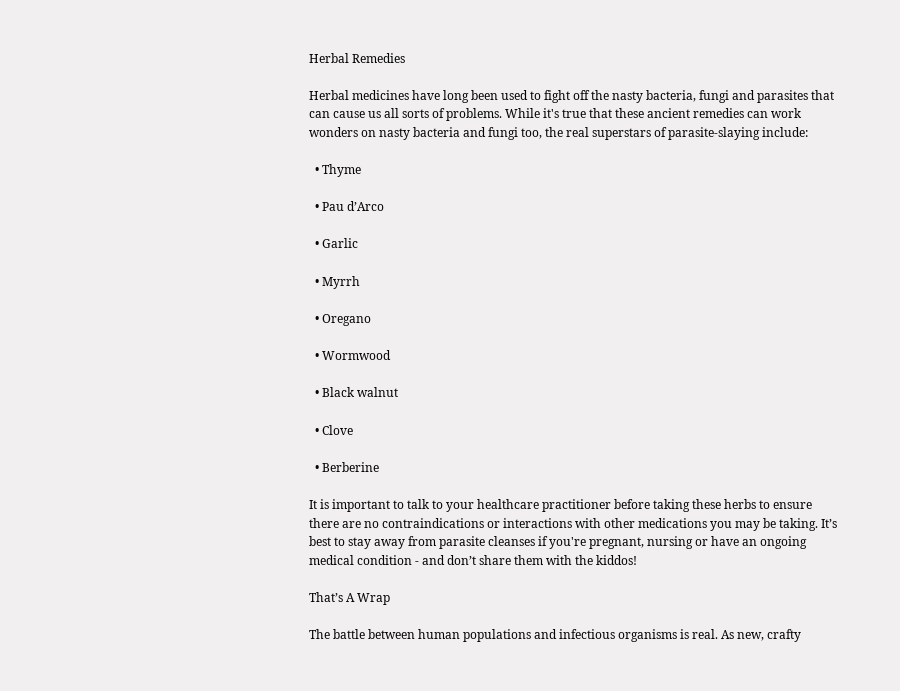Herbal Remedies

Herbal medicines have long been used to fight off the nasty bacteria, fungi and parasites that can cause us all sorts of problems. While it's true that these ancient remedies can work wonders on nasty bacteria and fungi too, the real superstars of parasite-slaying include:

  • Thyme

  • Pau d’Arco

  • Garlic

  • Myrrh

  • Oregano

  • Wormwood

  • Black walnut

  • Clove

  • Berberine

It is important to talk to your healthcare practitioner before taking these herbs to ensure there are no contraindications or interactions with other medications you may be taking. It’s best to stay away from parasite cleanses if you're pregnant, nursing or have an ongoing medical condition - and don’t share them with the kiddos!

That’s A Wrap

The battle between human populations and infectious organisms is real. As new, crafty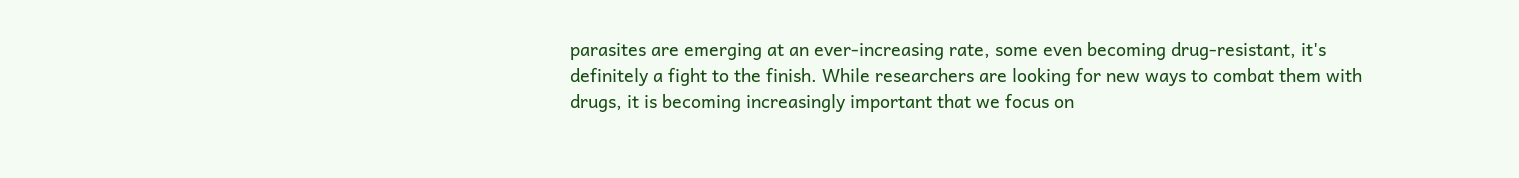parasites are emerging at an ever-increasing rate, some even becoming drug-resistant, it's definitely a fight to the finish. While researchers are looking for new ways to combat them with drugs, it is becoming increasingly important that we focus on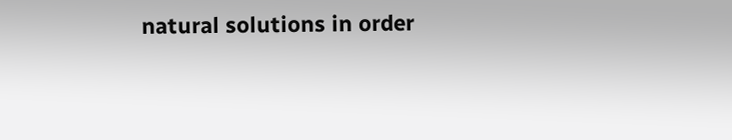natural solutions in order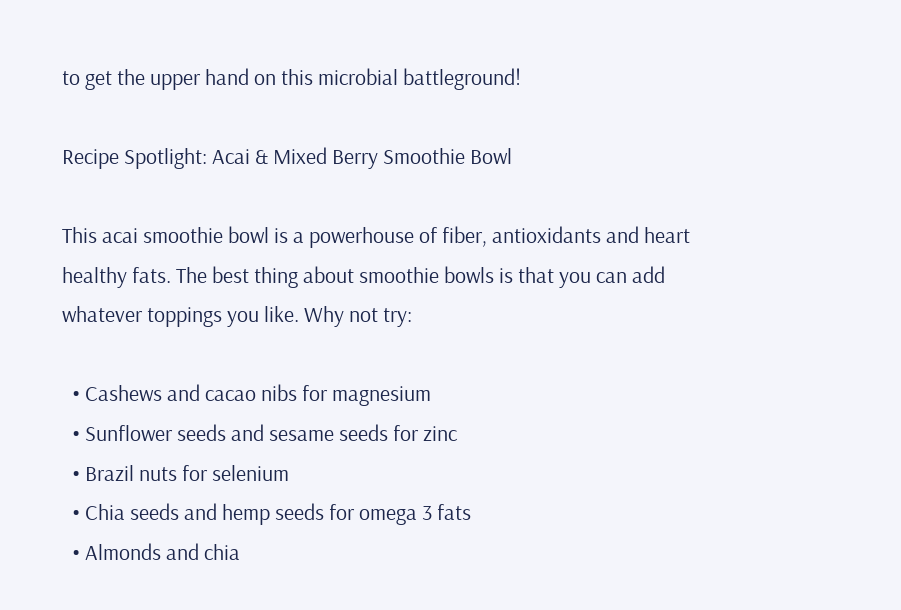to get the upper hand on this microbial battleground!

Recipe Spotlight: Acai & Mixed Berry Smoothie Bowl

This acai smoothie bowl is a powerhouse of fiber, antioxidants and heart healthy fats. The best thing about smoothie bowls is that you can add whatever toppings you like. Why not try:

  • Cashews and cacao nibs for magnesium
  • Sunflower seeds and sesame seeds for zinc
  • Brazil nuts for selenium
  • Chia seeds and hemp seeds for omega 3 fats
  • Almonds and chia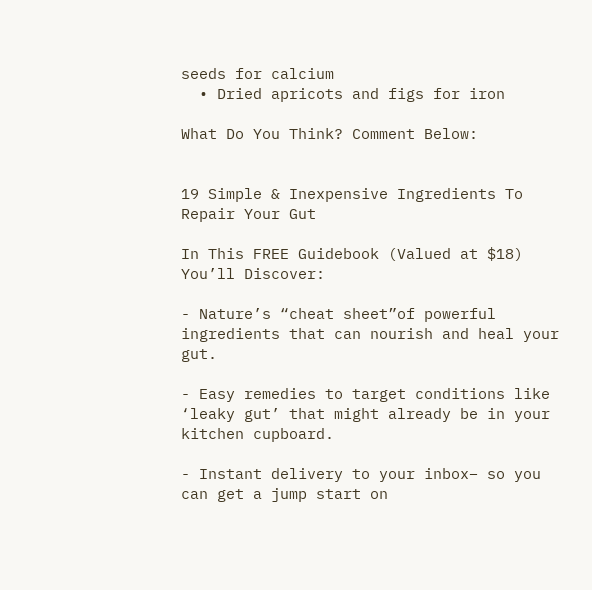seeds for calcium
  • Dried apricots and figs for iron

What Do You Think? Comment Below:


19 Simple & Inexpensive Ingredients To Repair Your Gut

In This FREE Guidebook (Valued at $18) You’ll Discover:

- Nature’s “cheat sheet”of powerful ingredients that can nourish and heal your gut.

- Easy remedies to target conditions like ‘leaky gut’ that might already be in your kitchen cupboard.

- Instant delivery to your inbox– so you can get a jump start on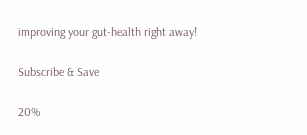improving your gut-health right away!

Subscribe & Save

20%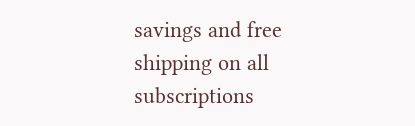savings and free shipping on all subscriptions